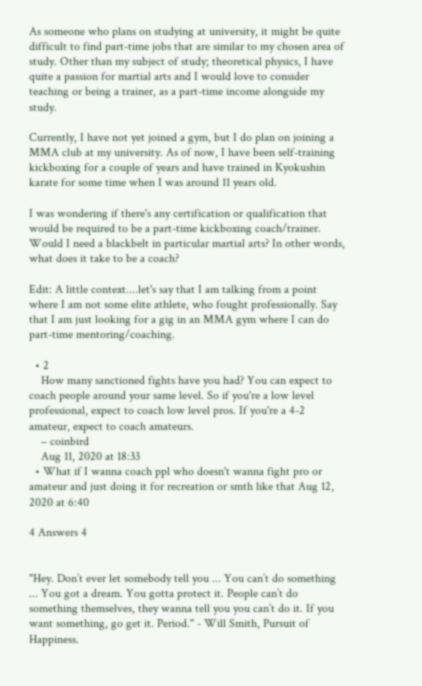As someone who plans on studying at university, it might be quite difficult to find part-time jobs that are similar to my chosen area of study. Other than my subject of study; theoretical physics, I have quite a passion for martial arts and I would love to consider teaching or being a trainer, as a part-time income alongside my study.

Currently, I have not yet joined a gym, but I do plan on joining a MMA club at my university. As of now, I have been self-training kickboxing for a couple of years and have trained in Kyokushin karate for some time when I was around 11 years old.

I was wondering if there's any certification or qualification that would be required to be a part-time kickboxing coach/trainer. Would I need a blackbelt in particular martial arts? In other words, what does it take to be a coach?

Edit: A little context....let's say that I am talking from a point where I am not some elite athlete, who fought professionally. Say that I am just looking for a gig in an MMA gym where I can do part-time mentoring/coaching.

  • 2
    How many sanctioned fights have you had? You can expect to coach people around your same level. So if you're a low level professional, expect to coach low level pros. If you're a 4-2 amateur, expect to coach amateurs.
    – coinbird
    Aug 11, 2020 at 18:33
  • What if I wanna coach ppl who doesn't wanna fight pro or amateur and just doing it for recreation or smth like that Aug 12, 2020 at 6:40

4 Answers 4


"Hey. Don’t ever let somebody tell you ... You can’t do something ... You got a dream. You gotta protect it. People can’t do something themselves, they wanna tell you you can’t do it. If you want something, go get it. Period." - Will Smith, Pursuit of Happiness.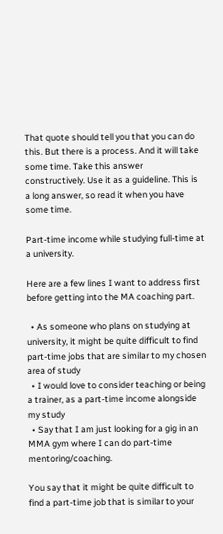That quote should tell you that you can do this. But there is a process. And it will take some time. Take this answer constructively. Use it as a guideline. This is a long answer, so read it when you have some time.

Part-time income while studying full-time at a university.

Here are a few lines I want to address first before getting into the MA coaching part.

  • As someone who plans on studying at university, it might be quite difficult to find part-time jobs that are similar to my chosen area of study
  • I would love to consider teaching or being a trainer, as a part-time income alongside my study
  • Say that I am just looking for a gig in an MMA gym where I can do part-time mentoring/coaching.

You say that it might be quite difficult to find a part-time job that is similar to your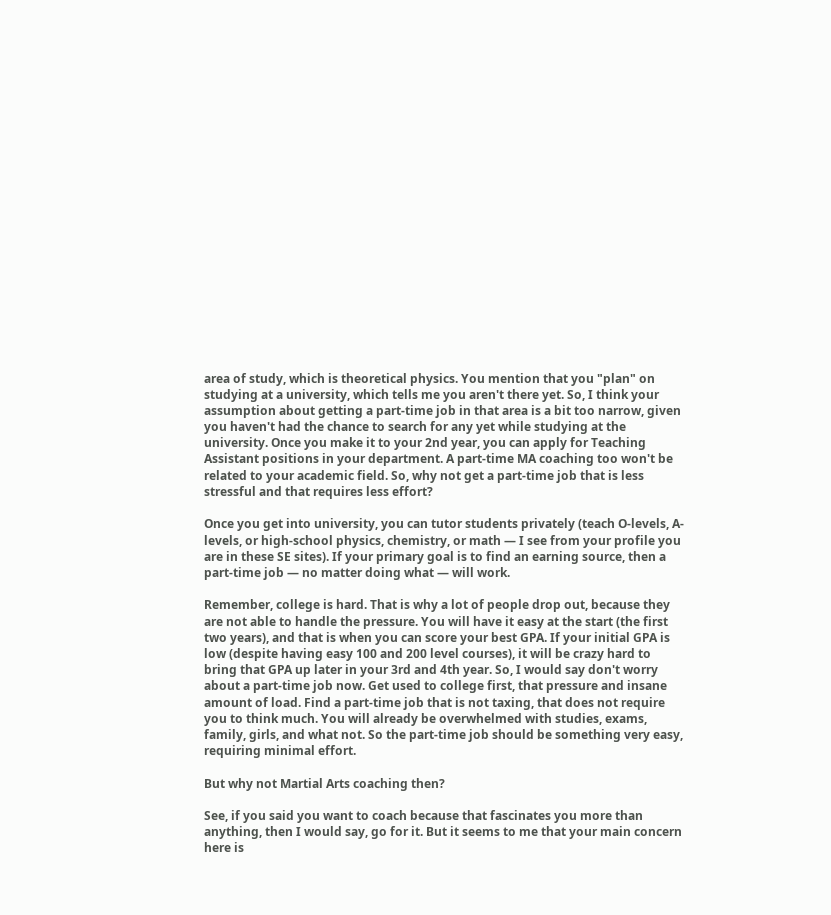area of study, which is theoretical physics. You mention that you "plan" on studying at a university, which tells me you aren't there yet. So, I think your assumption about getting a part-time job in that area is a bit too narrow, given you haven't had the chance to search for any yet while studying at the university. Once you make it to your 2nd year, you can apply for Teaching Assistant positions in your department. A part-time MA coaching too won't be related to your academic field. So, why not get a part-time job that is less stressful and that requires less effort?

Once you get into university, you can tutor students privately (teach O-levels, A-levels, or high-school physics, chemistry, or math — I see from your profile you are in these SE sites). If your primary goal is to find an earning source, then a part-time job — no matter doing what — will work.

Remember, college is hard. That is why a lot of people drop out, because they are not able to handle the pressure. You will have it easy at the start (the first two years), and that is when you can score your best GPA. If your initial GPA is low (despite having easy 100 and 200 level courses), it will be crazy hard to bring that GPA up later in your 3rd and 4th year. So, I would say don't worry about a part-time job now. Get used to college first, that pressure and insane amount of load. Find a part-time job that is not taxing, that does not require you to think much. You will already be overwhelmed with studies, exams, family, girls, and what not. So the part-time job should be something very easy, requiring minimal effort.

But why not Martial Arts coaching then?

See, if you said you want to coach because that fascinates you more than anything, then I would say, go for it. But it seems to me that your main concern here is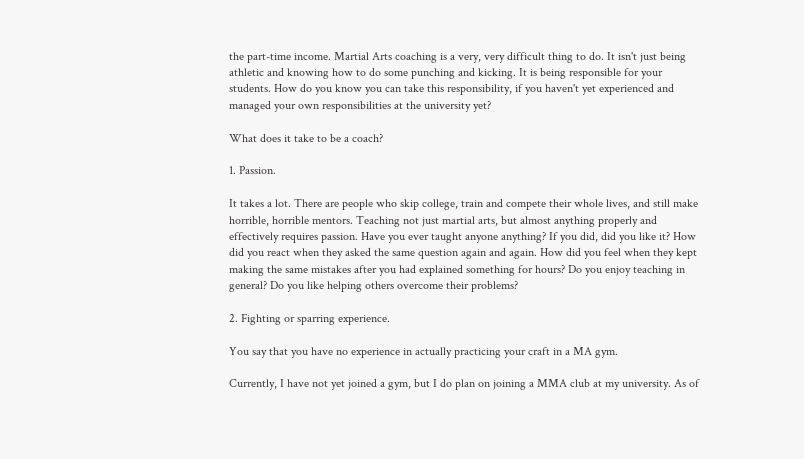the part-time income. Martial Arts coaching is a very, very difficult thing to do. It isn't just being athletic and knowing how to do some punching and kicking. It is being responsible for your students. How do you know you can take this responsibility, if you haven't yet experienced and managed your own responsibilities at the university yet?

What does it take to be a coach?

1. Passion.

It takes a lot. There are people who skip college, train and compete their whole lives, and still make horrible, horrible mentors. Teaching not just martial arts, but almost anything properly and effectively requires passion. Have you ever taught anyone anything? If you did, did you like it? How did you react when they asked the same question again and again. How did you feel when they kept making the same mistakes after you had explained something for hours? Do you enjoy teaching in general? Do you like helping others overcome their problems?

2. Fighting or sparring experience.

You say that you have no experience in actually practicing your craft in a MA gym.

Currently, I have not yet joined a gym, but I do plan on joining a MMA club at my university. As of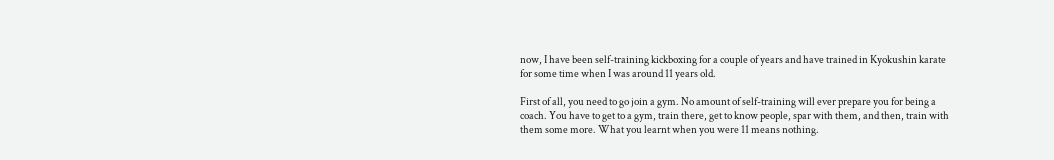now, I have been self-training kickboxing for a couple of years and have trained in Kyokushin karate for some time when I was around 11 years old.

First of all, you need to go join a gym. No amount of self-training will ever prepare you for being a coach. You have to get to a gym, train there, get to know people, spar with them, and then, train with them some more. What you learnt when you were 11 means nothing.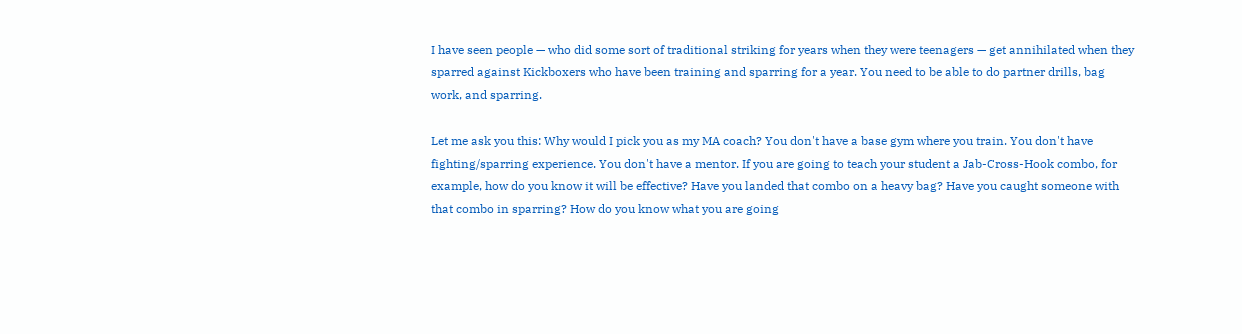I have seen people — who did some sort of traditional striking for years when they were teenagers — get annihilated when they sparred against Kickboxers who have been training and sparring for a year. You need to be able to do partner drills, bag work, and sparring.

Let me ask you this: Why would I pick you as my MA coach? You don't have a base gym where you train. You don't have fighting/sparring experience. You don't have a mentor. If you are going to teach your student a Jab-Cross-Hook combo, for example, how do you know it will be effective? Have you landed that combo on a heavy bag? Have you caught someone with that combo in sparring? How do you know what you are going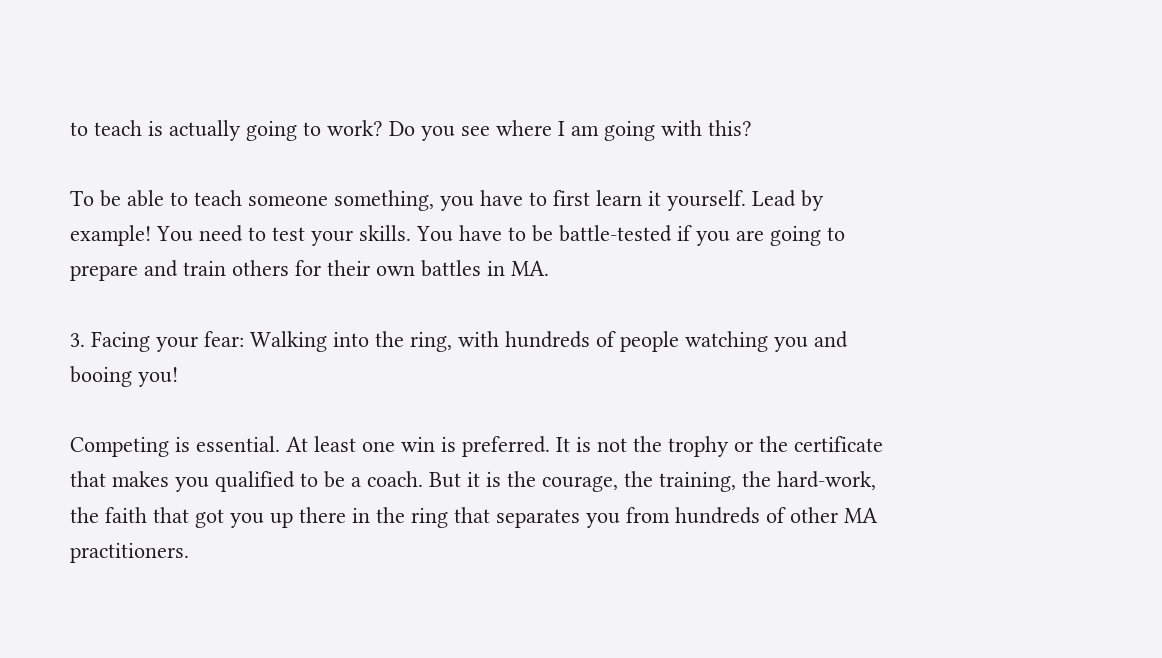to teach is actually going to work? Do you see where I am going with this?

To be able to teach someone something, you have to first learn it yourself. Lead by example! You need to test your skills. You have to be battle-tested if you are going to prepare and train others for their own battles in MA.

3. Facing your fear: Walking into the ring, with hundreds of people watching you and booing you!

Competing is essential. At least one win is preferred. It is not the trophy or the certificate that makes you qualified to be a coach. But it is the courage, the training, the hard-work, the faith that got you up there in the ring that separates you from hundreds of other MA practitioners.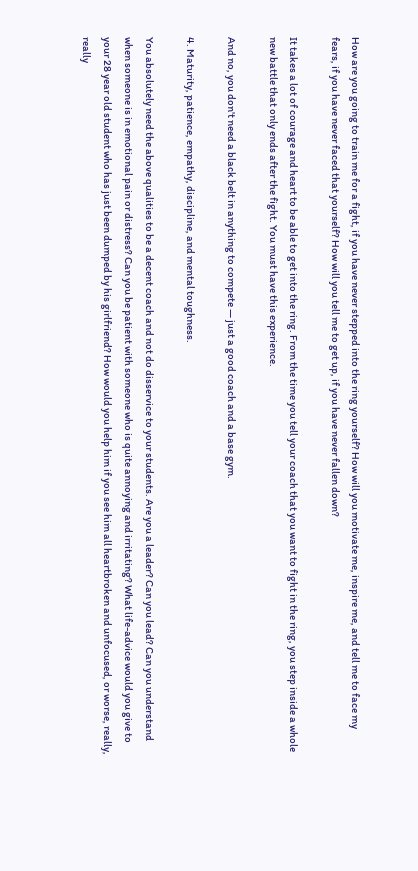How are you going to train me for a fight, if you have never stepped into the ring yourself? How will you motivate me, inspire me, and tell me to face my fears, if you have never faced that yourself? How will you tell me to get up, if you have never fallen down?

It takes a lot of courage and heart to be able to get into the ring. From the time you tell your coach that you want to fight in the ring, you step inside a whole new battle that only ends after the fight. You must have this experience.

And no, you don't need a black belt in anything to compete — just a good coach and a base gym.

4. Maturity, patience, empathy, discipline, and mental toughness.

You absolutely need the above qualities to be a decent coach and not do disservice to your students. Are you a leader? Can you lead? Can you understand when someone is in emotional pain or distress? Can you be patient with someone who is quite annoying and irritating? What life-advice would you give to your 28 year old student who has just been dumped by his girlfriend? How would you help him if you see him all heartbroken and unfocused, or worse, really, really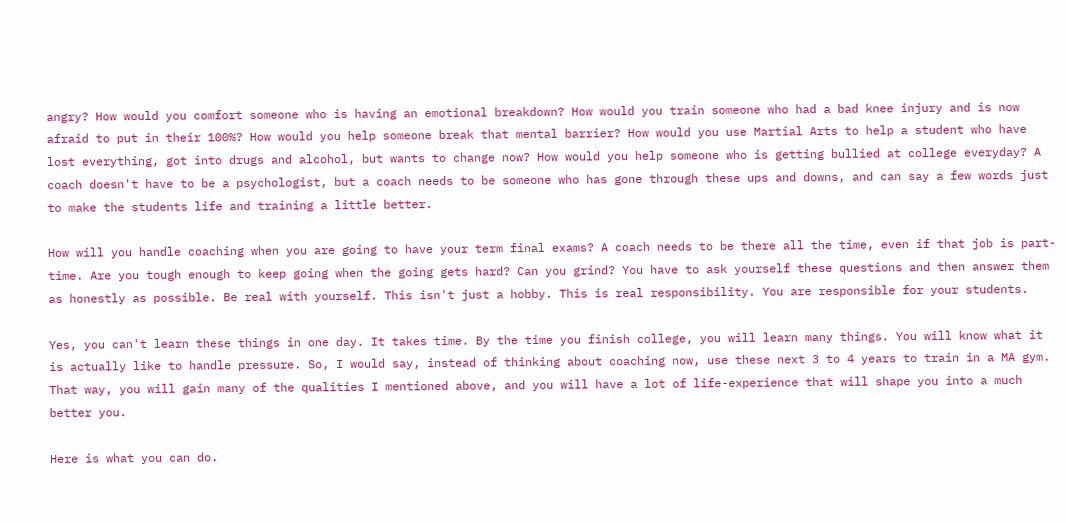angry? How would you comfort someone who is having an emotional breakdown? How would you train someone who had a bad knee injury and is now afraid to put in their 100%? How would you help someone break that mental barrier? How would you use Martial Arts to help a student who have lost everything, got into drugs and alcohol, but wants to change now? How would you help someone who is getting bullied at college everyday? A coach doesn't have to be a psychologist, but a coach needs to be someone who has gone through these ups and downs, and can say a few words just to make the students life and training a little better.

How will you handle coaching when you are going to have your term final exams? A coach needs to be there all the time, even if that job is part-time. Are you tough enough to keep going when the going gets hard? Can you grind? You have to ask yourself these questions and then answer them as honestly as possible. Be real with yourself. This isn't just a hobby. This is real responsibility. You are responsible for your students.

Yes, you can't learn these things in one day. It takes time. By the time you finish college, you will learn many things. You will know what it is actually like to handle pressure. So, I would say, instead of thinking about coaching now, use these next 3 to 4 years to train in a MA gym. That way, you will gain many of the qualities I mentioned above, and you will have a lot of life-experience that will shape you into a much better you.

Here is what you can do.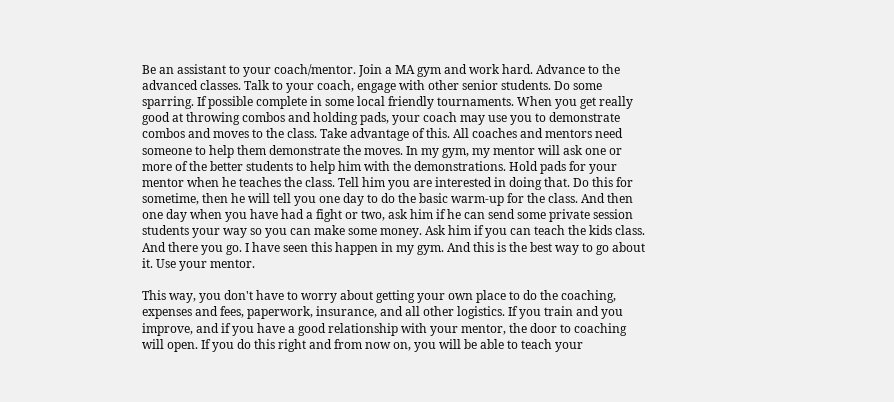Be an assistant to your coach/mentor. Join a MA gym and work hard. Advance to the advanced classes. Talk to your coach, engage with other senior students. Do some sparring. If possible complete in some local friendly tournaments. When you get really good at throwing combos and holding pads, your coach may use you to demonstrate combos and moves to the class. Take advantage of this. All coaches and mentors need someone to help them demonstrate the moves. In my gym, my mentor will ask one or more of the better students to help him with the demonstrations. Hold pads for your mentor when he teaches the class. Tell him you are interested in doing that. Do this for sometime, then he will tell you one day to do the basic warm-up for the class. And then one day when you have had a fight or two, ask him if he can send some private session students your way so you can make some money. Ask him if you can teach the kids class. And there you go. I have seen this happen in my gym. And this is the best way to go about it. Use your mentor.

This way, you don't have to worry about getting your own place to do the coaching, expenses and fees, paperwork, insurance, and all other logistics. If you train and you improve, and if you have a good relationship with your mentor, the door to coaching will open. If you do this right and from now on, you will be able to teach your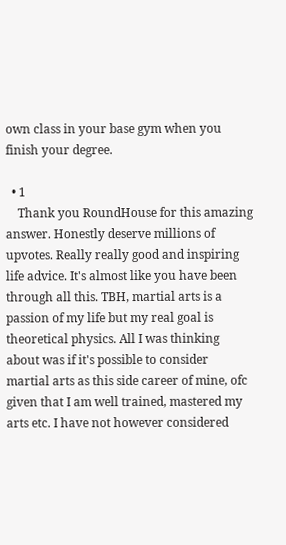own class in your base gym when you finish your degree.

  • 1
    Thank you RoundHouse for this amazing answer. Honestly deserve millions of upvotes. Really really good and inspiring life advice. It's almost like you have been through all this. TBH, martial arts is a passion of my life but my real goal is theoretical physics. All I was thinking about was if it's possible to consider martial arts as this side career of mine, ofc given that I am well trained, mastered my arts etc. I have not however considered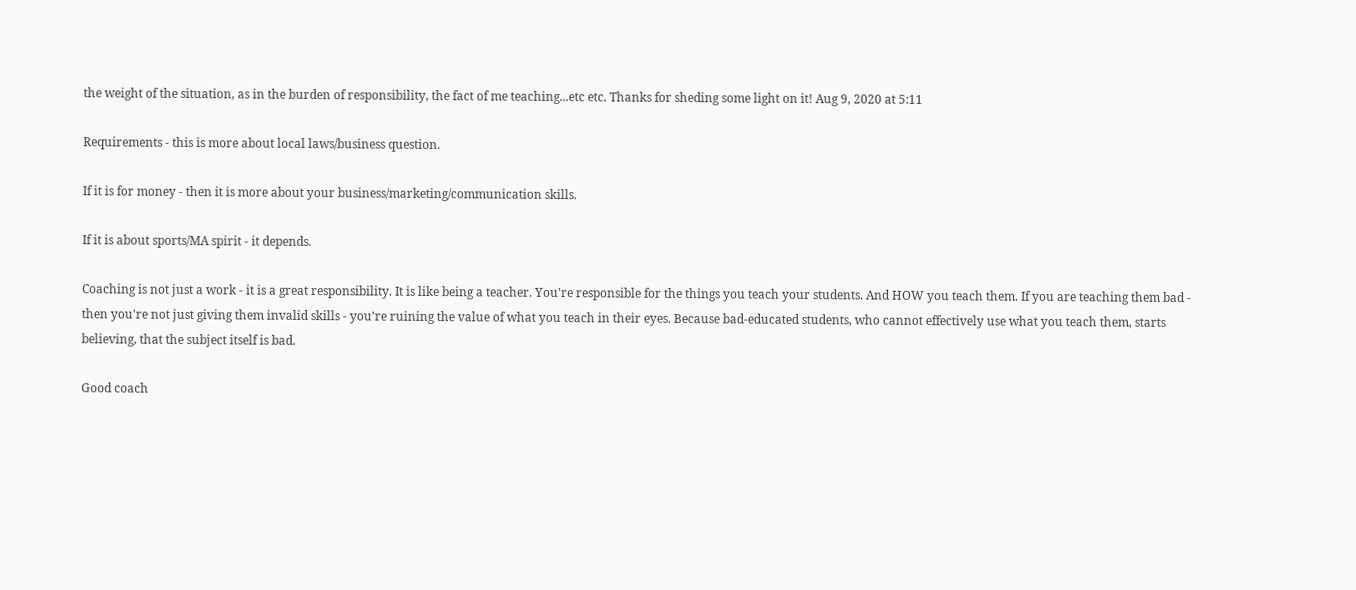the weight of the situation, as in the burden of responsibility, the fact of me teaching...etc etc. Thanks for sheding some light on it! Aug 9, 2020 at 5:11

Requirements - this is more about local laws/business question.

If it is for money - then it is more about your business/marketing/communication skills.

If it is about sports/MA spirit - it depends.

Coaching is not just a work - it is a great responsibility. It is like being a teacher. You're responsible for the things you teach your students. And HOW you teach them. If you are teaching them bad - then you're not just giving them invalid skills - you're ruining the value of what you teach in their eyes. Because bad-educated students, who cannot effectively use what you teach them, starts believing, that the subject itself is bad.

Good coach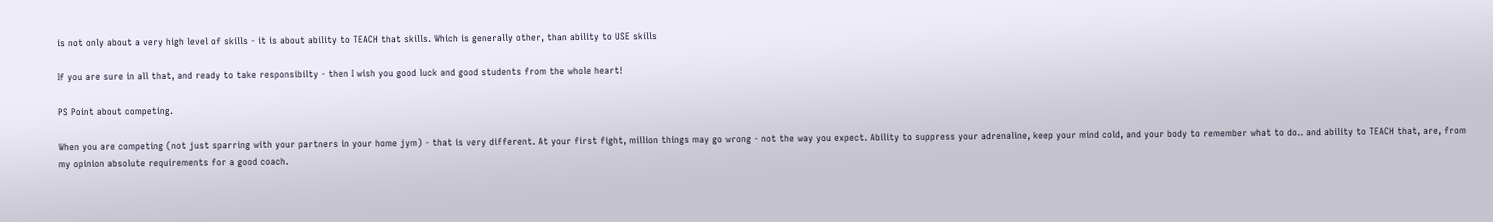is not only about a very high level of skills - it is about ability to TEACH that skills. Which is generally other, than ability to USE skills

If you are sure in all that, and ready to take responsibilty - then I wish you good luck and good students from the whole heart!

PS Point about competing.

When you are competing (not just sparring with your partners in your home jym) - that is very different. At your first fight, million things may go wrong - not the way you expect. Ability to suppress your adrenaline, keep your mind cold, and your body to remember what to do.. and ability to TEACH that, are, from my opinion absolute requirements for a good coach.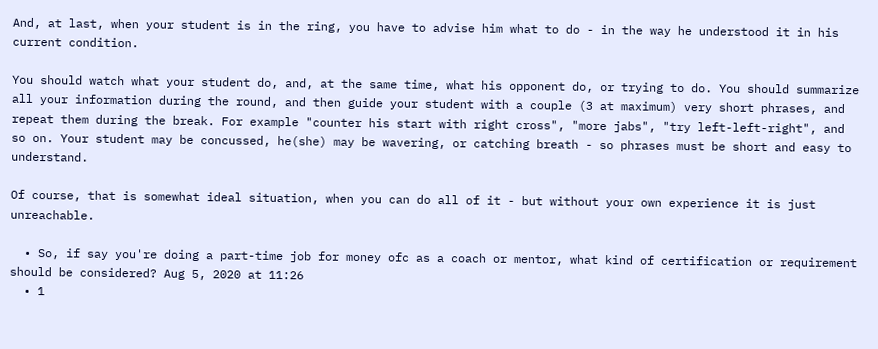And, at last, when your student is in the ring, you have to advise him what to do - in the way he understood it in his current condition.

You should watch what your student do, and, at the same time, what his opponent do, or trying to do. You should summarize all your information during the round, and then guide your student with a couple (3 at maximum) very short phrases, and repeat them during the break. For example "counter his start with right cross", "more jabs", "try left-left-right", and so on. Your student may be concussed, he(she) may be wavering, or catching breath - so phrases must be short and easy to understand.

Of course, that is somewhat ideal situation, when you can do all of it - but without your own experience it is just unreachable.

  • So, if say you're doing a part-time job for money ofc as a coach or mentor, what kind of certification or requirement should be considered? Aug 5, 2020 at 11:26
  • 1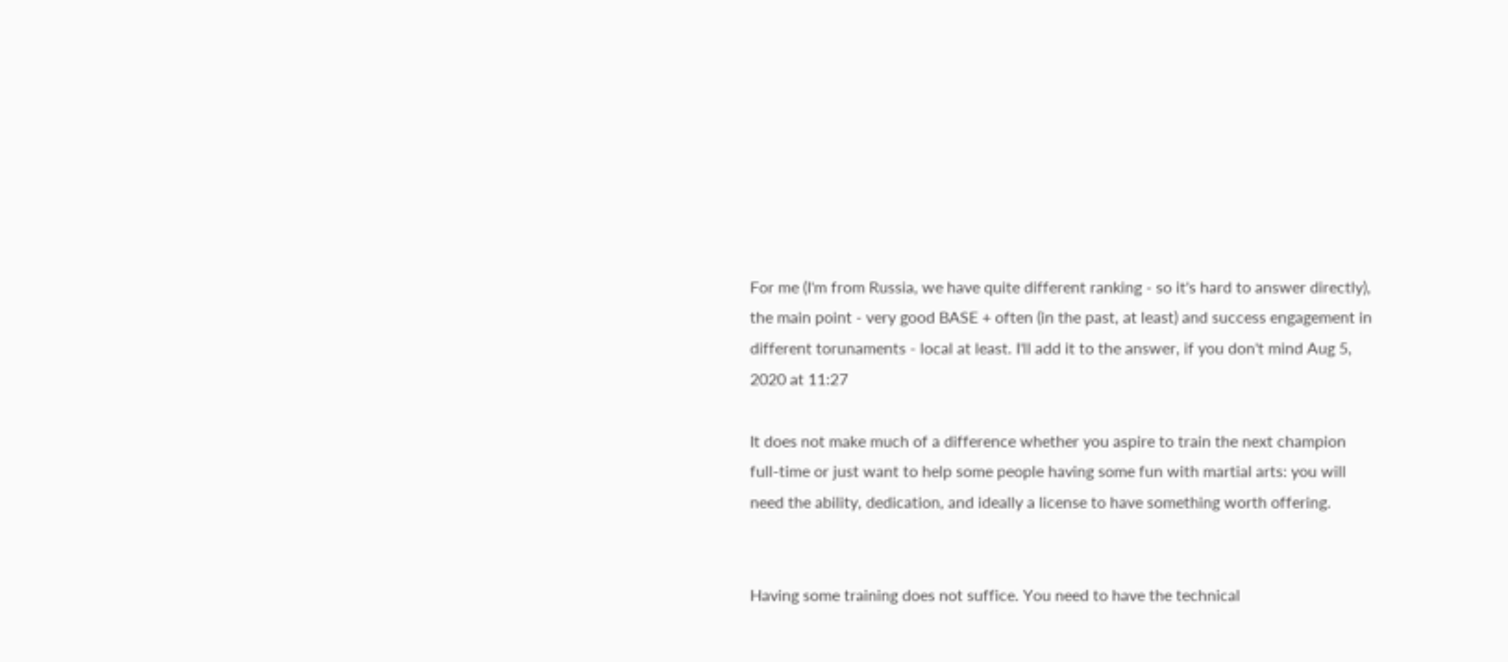For me (I'm from Russia, we have quite different ranking - so it's hard to answer directly), the main point - very good BASE + often (in the past, at least) and success engagement in different torunaments - local at least. I'll add it to the answer, if you don't mind Aug 5, 2020 at 11:27

It does not make much of a difference whether you aspire to train the next champion full-time or just want to help some people having some fun with martial arts: you will need the ability, dedication, and ideally a license to have something worth offering.


Having some training does not suffice. You need to have the technical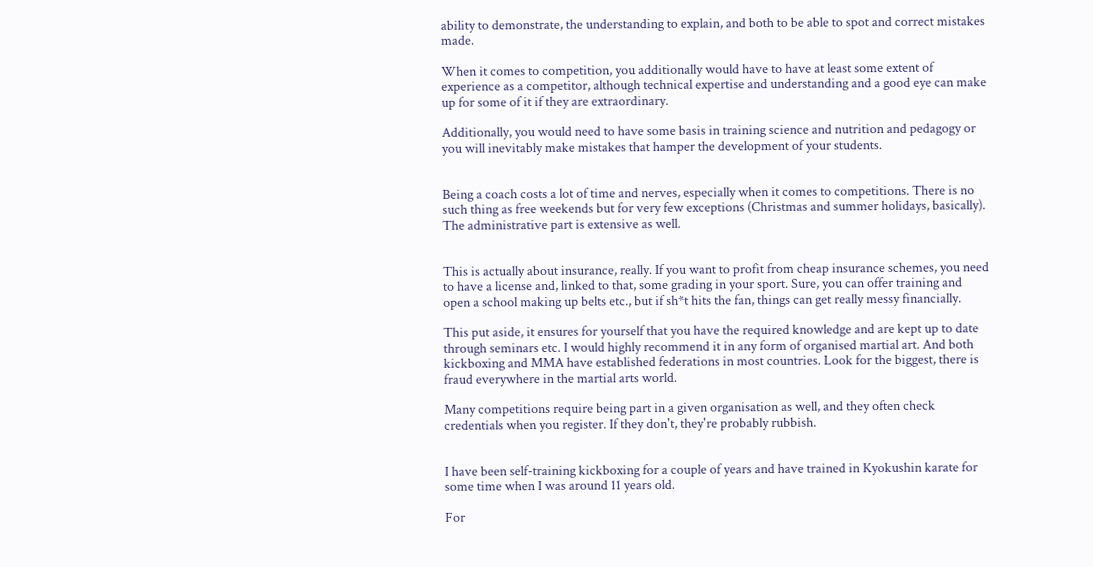ability to demonstrate, the understanding to explain, and both to be able to spot and correct mistakes made.

When it comes to competition, you additionally would have to have at least some extent of experience as a competitor, although technical expertise and understanding and a good eye can make up for some of it if they are extraordinary.

Additionally, you would need to have some basis in training science and nutrition and pedagogy or you will inevitably make mistakes that hamper the development of your students.


Being a coach costs a lot of time and nerves, especially when it comes to competitions. There is no such thing as free weekends but for very few exceptions (Christmas and summer holidays, basically). The administrative part is extensive as well.


This is actually about insurance, really. If you want to profit from cheap insurance schemes, you need to have a license and, linked to that, some grading in your sport. Sure, you can offer training and open a school making up belts etc., but if sh*t hits the fan, things can get really messy financially.

This put aside, it ensures for yourself that you have the required knowledge and are kept up to date through seminars etc. I would highly recommend it in any form of organised martial art. And both kickboxing and MMA have established federations in most countries. Look for the biggest, there is fraud everywhere in the martial arts world.

Many competitions require being part in a given organisation as well, and they often check credentials when you register. If they don't, they're probably rubbish.


I have been self-training kickboxing for a couple of years and have trained in Kyokushin karate for some time when I was around 11 years old.

For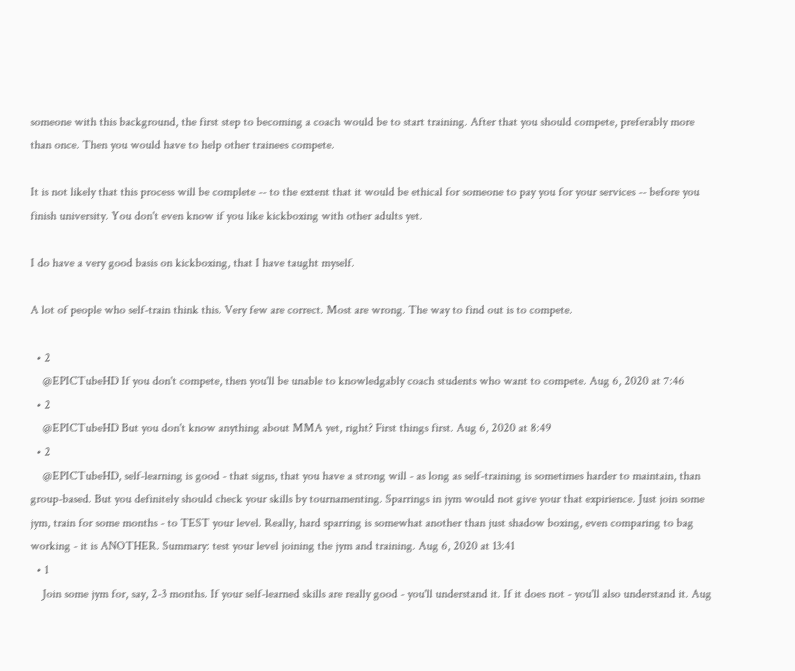someone with this background, the first step to becoming a coach would be to start training. After that you should compete, preferably more than once. Then you would have to help other trainees compete.

It is not likely that this process will be complete -- to the extent that it would be ethical for someone to pay you for your services -- before you finish university. You don't even know if you like kickboxing with other adults yet.

I do have a very good basis on kickboxing, that I have taught myself.

A lot of people who self-train think this. Very few are correct. Most are wrong. The way to find out is to compete.

  • 2
    @EPICTubeHD If you don't compete, then you'll be unable to knowledgably coach students who want to compete. Aug 6, 2020 at 7:46
  • 2
    @EPICTubeHD But you don't know anything about MMA yet, right? First things first. Aug 6, 2020 at 8:49
  • 2
    @EPICTubeHD, self-learning is good - that signs, that you have a strong will - as long as self-training is sometimes harder to maintain, than group-based. But you definitely should check your skills by tournamenting. Sparrings in jym would not give your that expirience. Just join some jym, train for some months - to TEST your level. Really, hard sparring is somewhat another than just shadow boxing, even comparing to bag working - it is ANOTHER. Summary: test your level joining the jym and training. Aug 6, 2020 at 13:41
  • 1
    Join some jym for, say, 2-3 months. If your self-learned skills are really good - you'll understand it. If it does not - you'll also understand it. Aug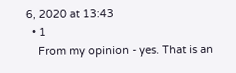6, 2020 at 13:43
  • 1
    From my opinion - yes. That is an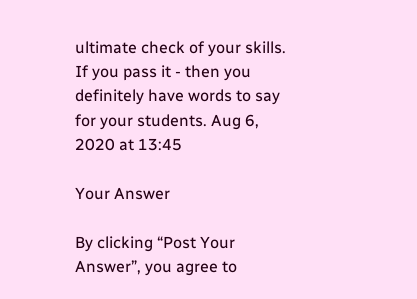ultimate check of your skills. If you pass it - then you definitely have words to say for your students. Aug 6, 2020 at 13:45

Your Answer

By clicking “Post Your Answer”, you agree to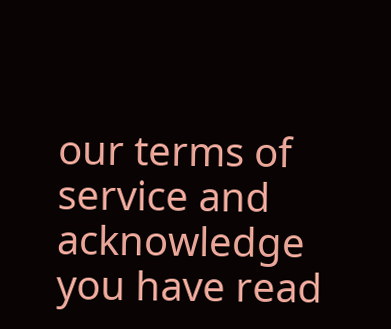our terms of service and acknowledge you have read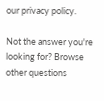our privacy policy.

Not the answer you're looking for? Browse other questions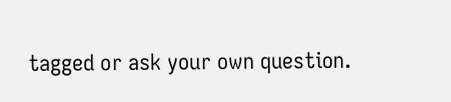tagged or ask your own question.